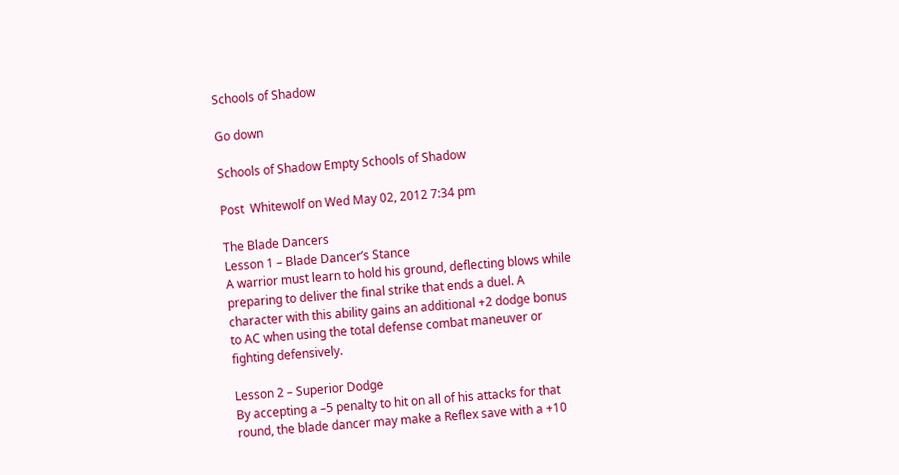Schools of Shadow

Go down

Schools of Shadow Empty Schools of Shadow

Post  Whitewolf on Wed May 02, 2012 7:34 pm

The Blade Dancers
Lesson 1 – Blade Dancer’s Stance
A warrior must learn to hold his ground, deflecting blows while preparing to deliver the final strike that ends a duel. A character with this ability gains an additional +2 dodge bonus to AC when using the total defense combat maneuver or fighting defensively.

Lesson 2 – Superior Dodge
By accepting a –5 penalty to hit on all of his attacks for that round, the blade dancer may make a Reflex save with a +10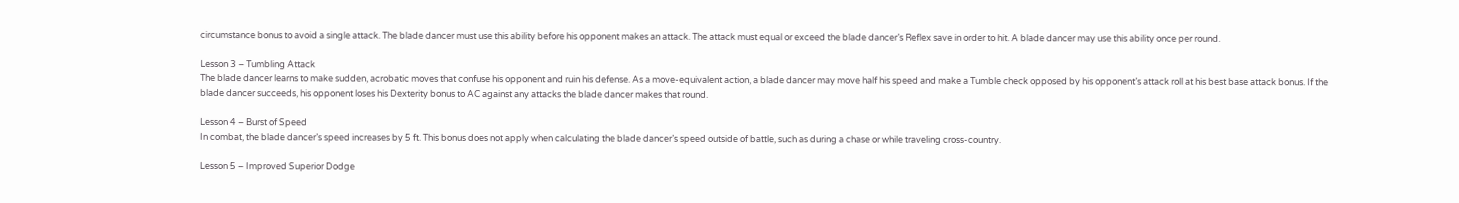circumstance bonus to avoid a single attack. The blade dancer must use this ability before his opponent makes an attack. The attack must equal or exceed the blade dancer’s Reflex save in order to hit. A blade dancer may use this ability once per round.

Lesson 3 – Tumbling Attack
The blade dancer learns to make sudden, acrobatic moves that confuse his opponent and ruin his defense. As a move-equivalent action, a blade dancer may move half his speed and make a Tumble check opposed by his opponent’s attack roll at his best base attack bonus. If the blade dancer succeeds, his opponent loses his Dexterity bonus to AC against any attacks the blade dancer makes that round.

Lesson 4 – Burst of Speed
In combat, the blade dancer’s speed increases by 5 ft. This bonus does not apply when calculating the blade dancer’s speed outside of battle, such as during a chase or while traveling cross-country.

Lesson 5 – Improved Superior Dodge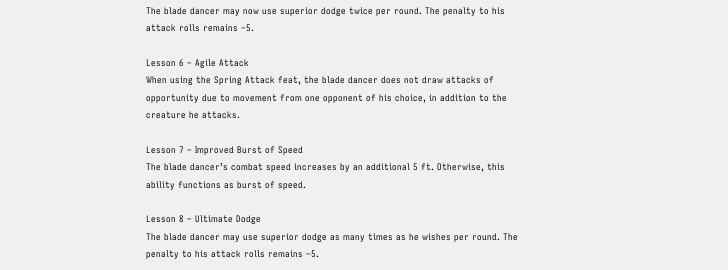The blade dancer may now use superior dodge twice per round. The penalty to his attack rolls remains –5.

Lesson 6 – Agile Attack
When using the Spring Attack feat, the blade dancer does not draw attacks of opportunity due to movement from one opponent of his choice, in addition to the creature he attacks.

Lesson 7 – Improved Burst of Speed
The blade dancer’s combat speed increases by an additional 5 ft. Otherwise, this ability functions as burst of speed.

Lesson 8 – Ultimate Dodge
The blade dancer may use superior dodge as many times as he wishes per round. The penalty to his attack rolls remains –5.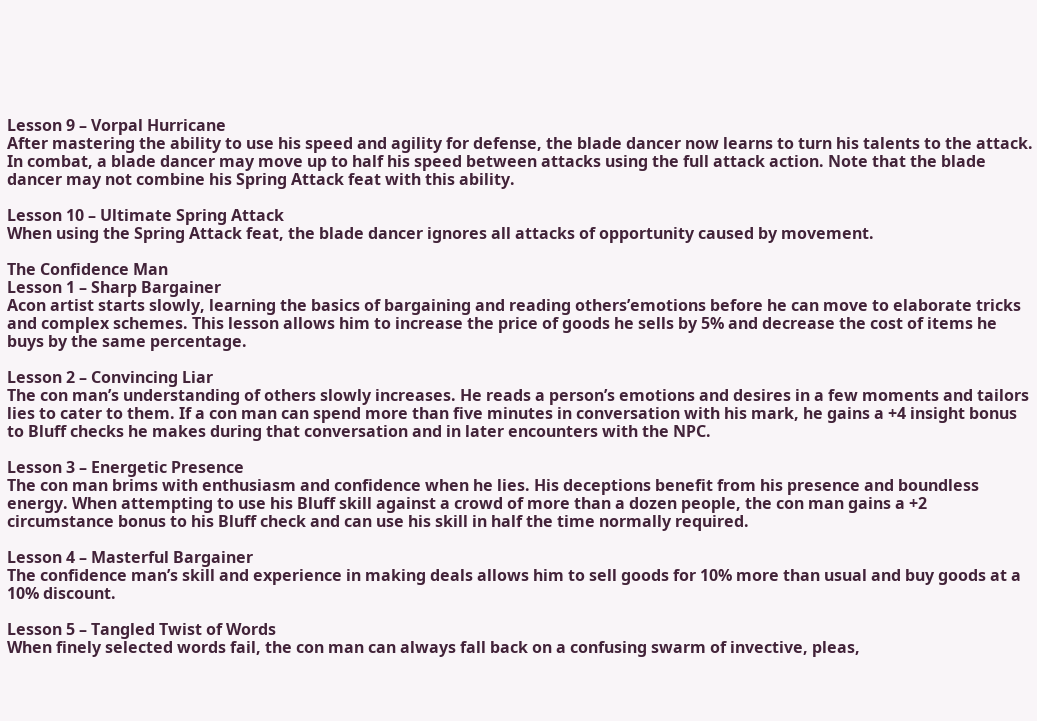Lesson 9 – Vorpal Hurricane
After mastering the ability to use his speed and agility for defense, the blade dancer now learns to turn his talents to the attack. In combat, a blade dancer may move up to half his speed between attacks using the full attack action. Note that the blade dancer may not combine his Spring Attack feat with this ability.

Lesson 10 – Ultimate Spring Attack
When using the Spring Attack feat, the blade dancer ignores all attacks of opportunity caused by movement.

The Confidence Man
Lesson 1 – Sharp Bargainer
Acon artist starts slowly, learning the basics of bargaining and reading others’emotions before he can move to elaborate tricks and complex schemes. This lesson allows him to increase the price of goods he sells by 5% and decrease the cost of items he buys by the same percentage.

Lesson 2 – Convincing Liar
The con man’s understanding of others slowly increases. He reads a person’s emotions and desires in a few moments and tailors lies to cater to them. If a con man can spend more than five minutes in conversation with his mark, he gains a +4 insight bonus to Bluff checks he makes during that conversation and in later encounters with the NPC.

Lesson 3 – Energetic Presence
The con man brims with enthusiasm and confidence when he lies. His deceptions benefit from his presence and boundless energy. When attempting to use his Bluff skill against a crowd of more than a dozen people, the con man gains a +2 circumstance bonus to his Bluff check and can use his skill in half the time normally required.

Lesson 4 – Masterful Bargainer
The confidence man’s skill and experience in making deals allows him to sell goods for 10% more than usual and buy goods at a 10% discount.

Lesson 5 – Tangled Twist of Words
When finely selected words fail, the con man can always fall back on a confusing swarm of invective, pleas,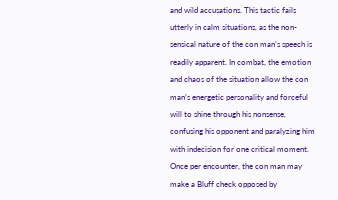and wild accusations. This tactic fails utterly in calm situations, as the non-sensical nature of the con man’s speech is readily apparent. In combat, the emotion and chaos of the situation allow the con man’s energetic personality and forceful will to shine through his nonsense, confusing his opponent and paralyzing him with indecision for one critical moment. Once per encounter, the con man may make a Bluff check opposed by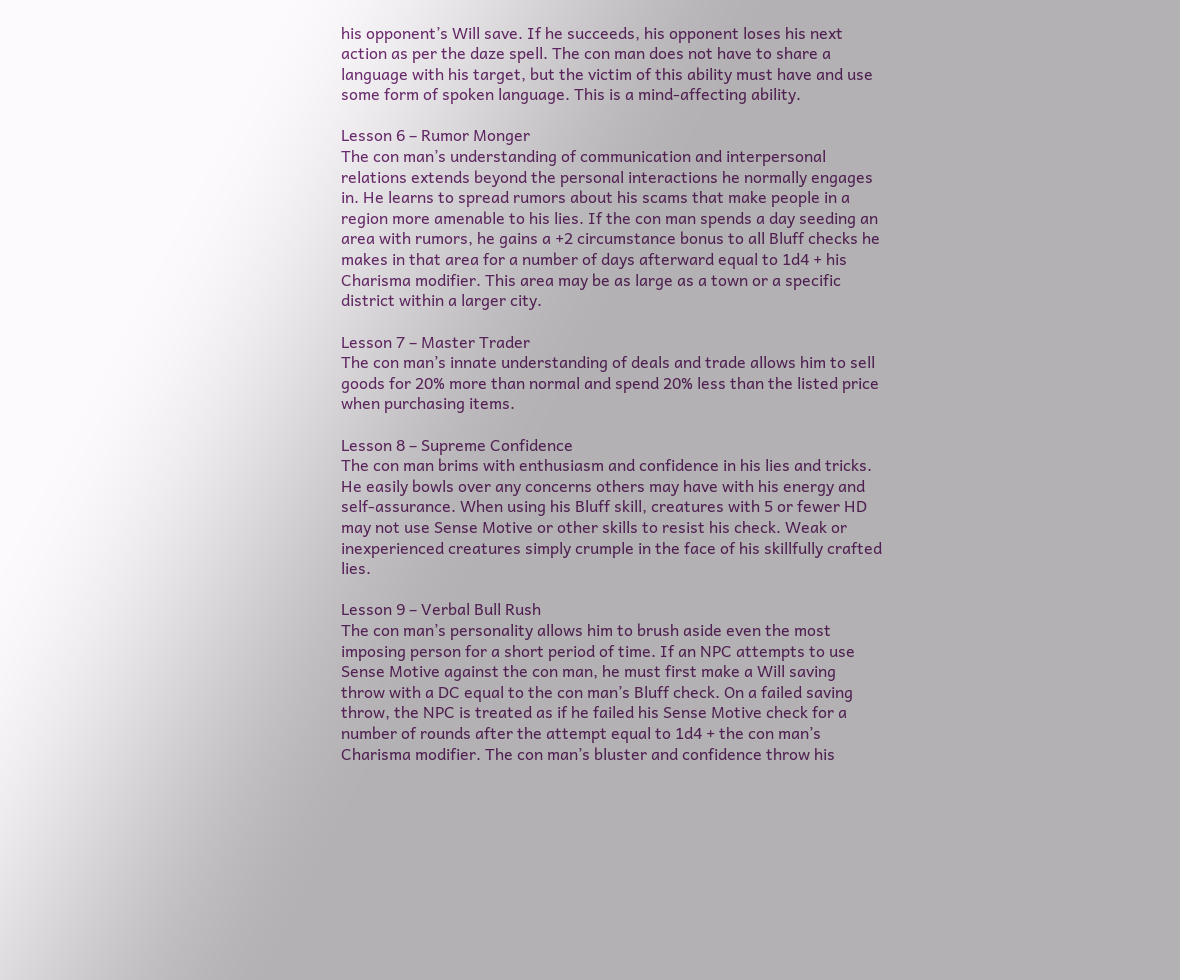his opponent’s Will save. If he succeeds, his opponent loses his next action as per the daze spell. The con man does not have to share a language with his target, but the victim of this ability must have and use some form of spoken language. This is a mind-affecting ability.

Lesson 6 – Rumor Monger
The con man’s understanding of communication and interpersonal relations extends beyond the personal interactions he normally engages in. He learns to spread rumors about his scams that make people in a region more amenable to his lies. If the con man spends a day seeding an area with rumors, he gains a +2 circumstance bonus to all Bluff checks he makes in that area for a number of days afterward equal to 1d4 + his Charisma modifier. This area may be as large as a town or a specific district within a larger city.

Lesson 7 – Master Trader
The con man’s innate understanding of deals and trade allows him to sell goods for 20% more than normal and spend 20% less than the listed price when purchasing items.

Lesson 8 – Supreme Confidence
The con man brims with enthusiasm and confidence in his lies and tricks. He easily bowls over any concerns others may have with his energy and self-assurance. When using his Bluff skill, creatures with 5 or fewer HD may not use Sense Motive or other skills to resist his check. Weak or inexperienced creatures simply crumple in the face of his skillfully crafted lies.

Lesson 9 – Verbal Bull Rush
The con man’s personality allows him to brush aside even the most imposing person for a short period of time. If an NPC attempts to use Sense Motive against the con man, he must first make a Will saving throw with a DC equal to the con man’s Bluff check. On a failed saving throw, the NPC is treated as if he failed his Sense Motive check for a number of rounds after the attempt equal to 1d4 + the con man’s Charisma modifier. The con man’s bluster and confidence throw his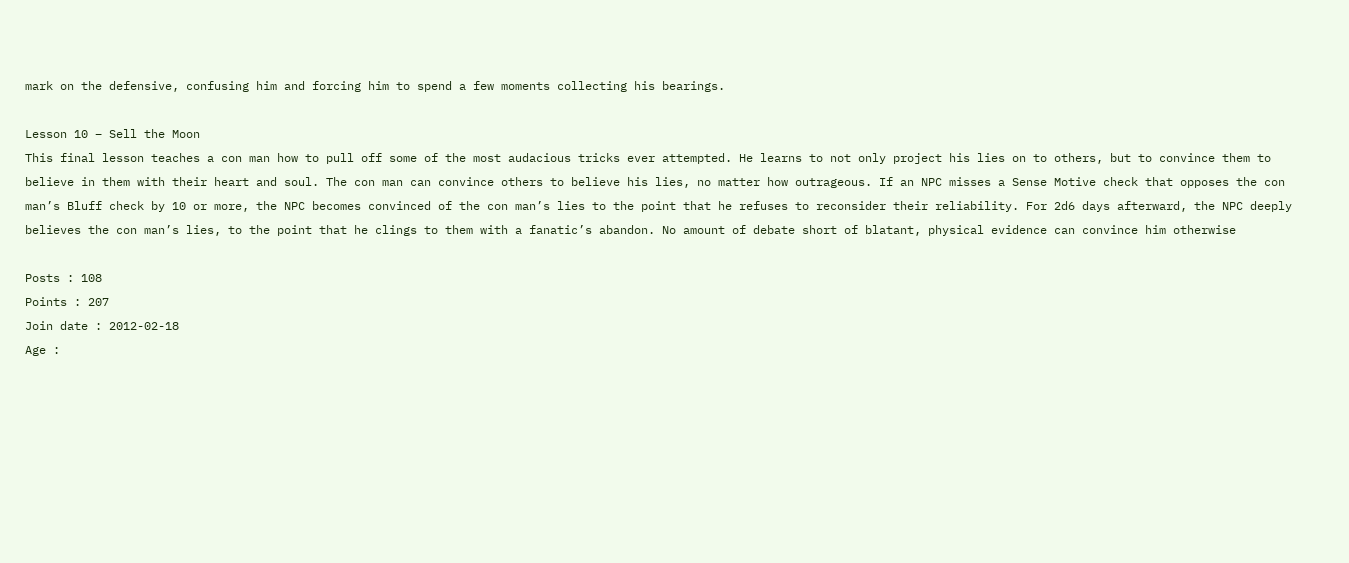mark on the defensive, confusing him and forcing him to spend a few moments collecting his bearings.

Lesson 10 – Sell the Moon
This final lesson teaches a con man how to pull off some of the most audacious tricks ever attempted. He learns to not only project his lies on to others, but to convince them to believe in them with their heart and soul. The con man can convince others to believe his lies, no matter how outrageous. If an NPC misses a Sense Motive check that opposes the con man’s Bluff check by 10 or more, the NPC becomes convinced of the con man’s lies to the point that he refuses to reconsider their reliability. For 2d6 days afterward, the NPC deeply believes the con man’s lies, to the point that he clings to them with a fanatic’s abandon. No amount of debate short of blatant, physical evidence can convince him otherwise

Posts : 108
Points : 207
Join date : 2012-02-18
Age :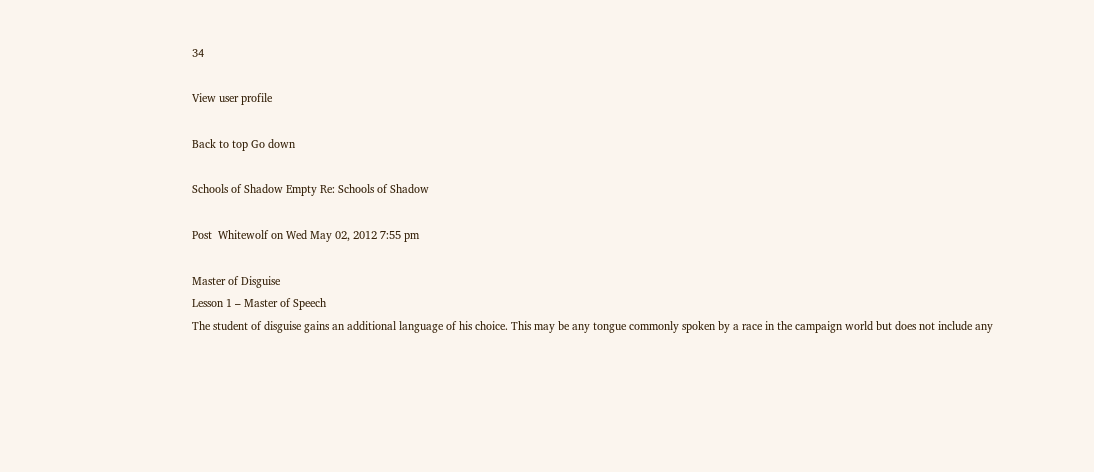34

View user profile

Back to top Go down

Schools of Shadow Empty Re: Schools of Shadow

Post  Whitewolf on Wed May 02, 2012 7:55 pm

Master of Disguise
Lesson 1 – Master of Speech
The student of disguise gains an additional language of his choice. This may be any tongue commonly spoken by a race in the campaign world but does not include any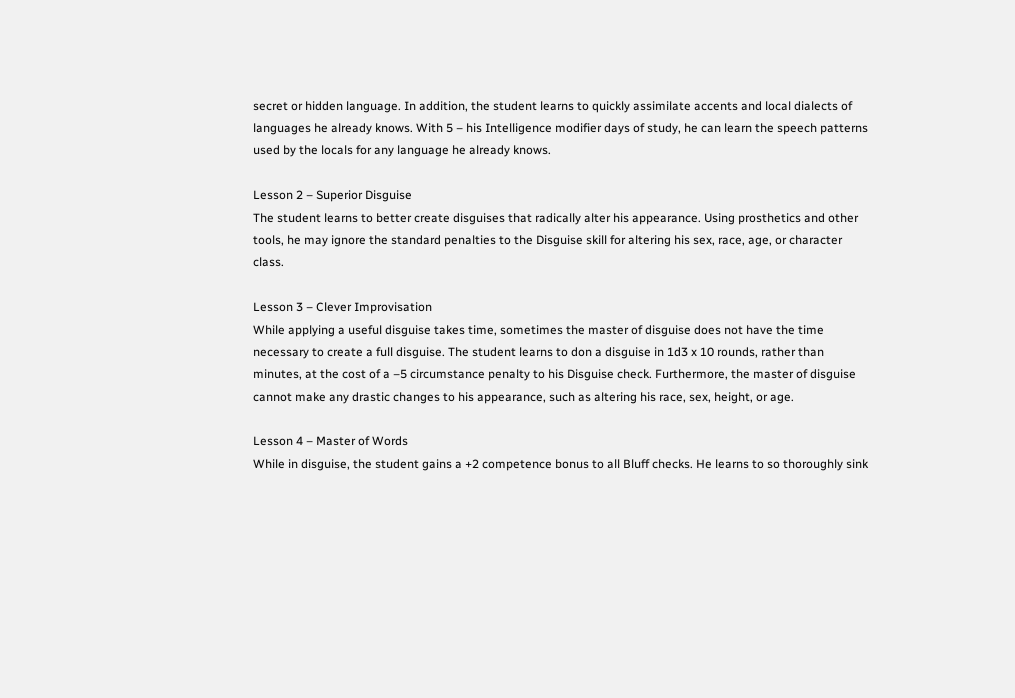secret or hidden language. In addition, the student learns to quickly assimilate accents and local dialects of languages he already knows. With 5 – his Intelligence modifier days of study, he can learn the speech patterns used by the locals for any language he already knows.

Lesson 2 – Superior Disguise
The student learns to better create disguises that radically alter his appearance. Using prosthetics and other tools, he may ignore the standard penalties to the Disguise skill for altering his sex, race, age, or character class.

Lesson 3 – Clever Improvisation
While applying a useful disguise takes time, sometimes the master of disguise does not have the time necessary to create a full disguise. The student learns to don a disguise in 1d3 x 10 rounds, rather than minutes, at the cost of a –5 circumstance penalty to his Disguise check. Furthermore, the master of disguise cannot make any drastic changes to his appearance, such as altering his race, sex, height, or age.

Lesson 4 – Master of Words
While in disguise, the student gains a +2 competence bonus to all Bluff checks. He learns to so thoroughly sink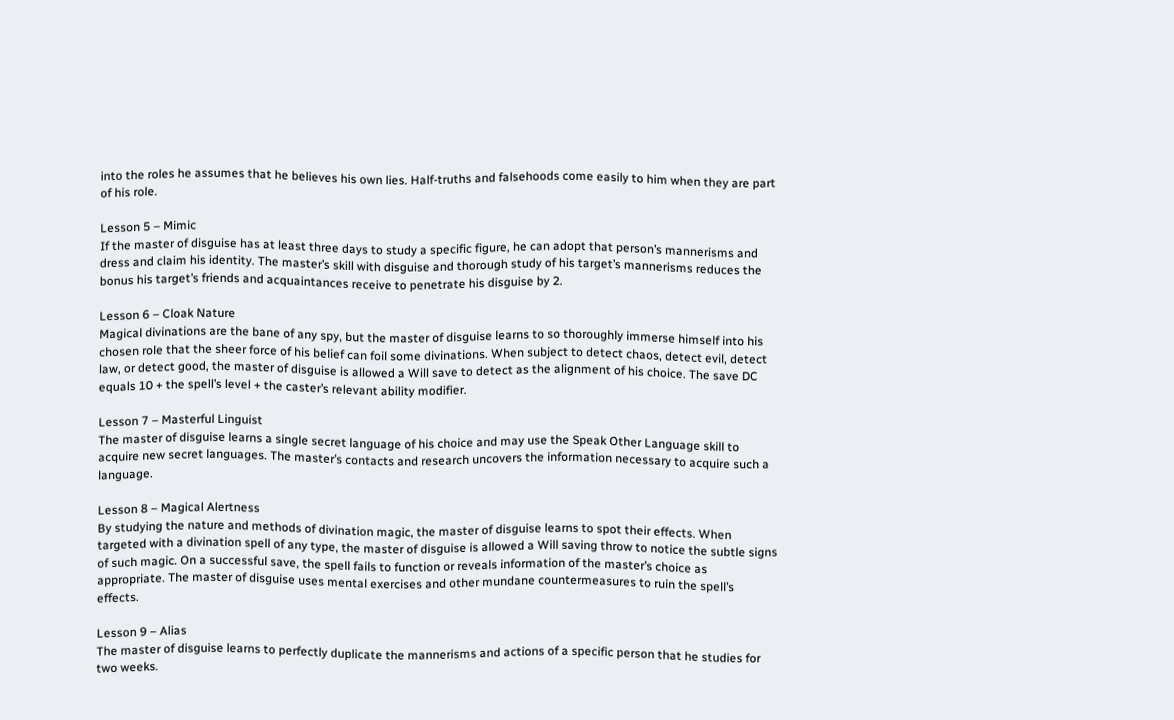into the roles he assumes that he believes his own lies. Half-truths and falsehoods come easily to him when they are part of his role.

Lesson 5 – Mimic
If the master of disguise has at least three days to study a specific figure, he can adopt that person’s mannerisms and dress and claim his identity. The master’s skill with disguise and thorough study of his target’s mannerisms reduces the bonus his target’s friends and acquaintances receive to penetrate his disguise by 2.

Lesson 6 – Cloak Nature
Magical divinations are the bane of any spy, but the master of disguise learns to so thoroughly immerse himself into his chosen role that the sheer force of his belief can foil some divinations. When subject to detect chaos, detect evil, detect law, or detect good, the master of disguise is allowed a Will save to detect as the alignment of his choice. The save DC equals 10 + the spell’s level + the caster’s relevant ability modifier.

Lesson 7 – Masterful Linguist
The master of disguise learns a single secret language of his choice and may use the Speak Other Language skill to acquire new secret languages. The master’s contacts and research uncovers the information necessary to acquire such a language.

Lesson 8 – Magical Alertness
By studying the nature and methods of divination magic, the master of disguise learns to spot their effects. When targeted with a divination spell of any type, the master of disguise is allowed a Will saving throw to notice the subtle signs of such magic. On a successful save, the spell fails to function or reveals information of the master’s choice as appropriate. The master of disguise uses mental exercises and other mundane countermeasures to ruin the spell’s effects.

Lesson 9 – Alias
The master of disguise learns to perfectly duplicate the mannerisms and actions of a specific person that he studies for two weeks.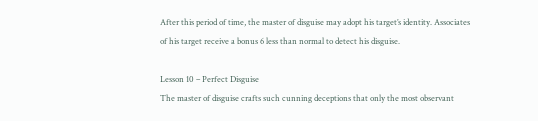After this period of time, the master of disguise may adopt his target’s identity. Associates of his target receive a bonus 6 less than normal to detect his disguise.

Lesson 10 – Perfect Disguise
The master of disguise crafts such cunning deceptions that only the most observant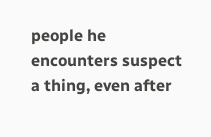people he encounters suspect a thing, even after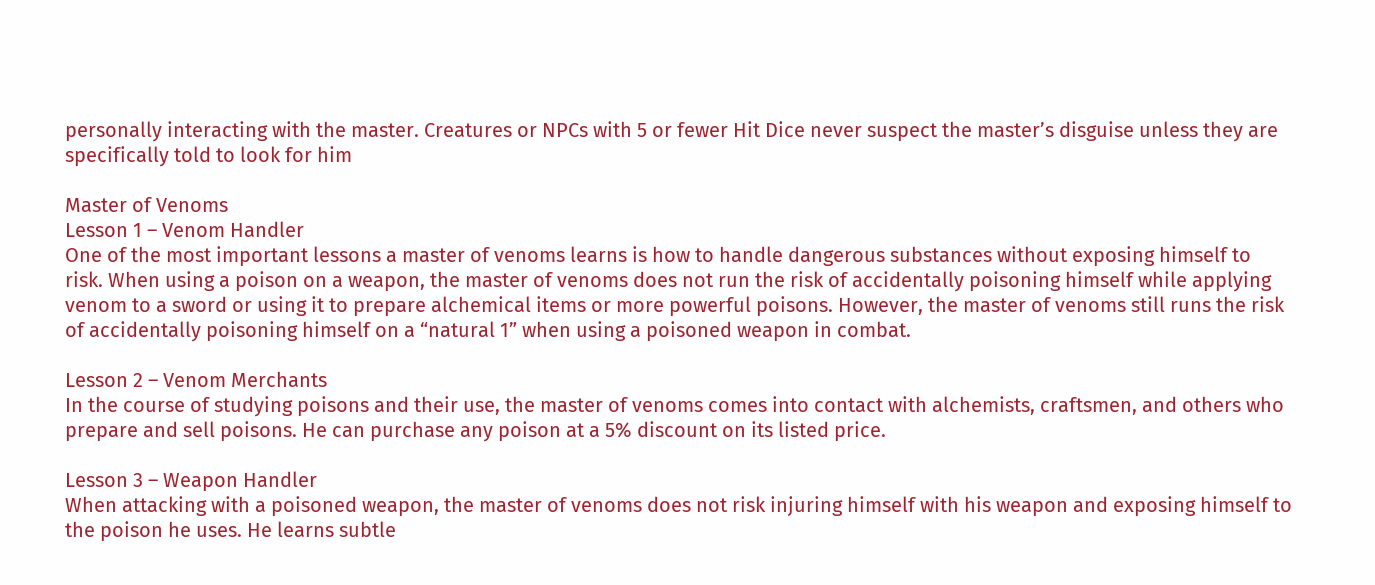personally interacting with the master. Creatures or NPCs with 5 or fewer Hit Dice never suspect the master’s disguise unless they are specifically told to look for him

Master of Venoms
Lesson 1 – Venom Handler
One of the most important lessons a master of venoms learns is how to handle dangerous substances without exposing himself to risk. When using a poison on a weapon, the master of venoms does not run the risk of accidentally poisoning himself while applying venom to a sword or using it to prepare alchemical items or more powerful poisons. However, the master of venoms still runs the risk of accidentally poisoning himself on a “natural 1” when using a poisoned weapon in combat.

Lesson 2 – Venom Merchants
In the course of studying poisons and their use, the master of venoms comes into contact with alchemists, craftsmen, and others who prepare and sell poisons. He can purchase any poison at a 5% discount on its listed price.

Lesson 3 – Weapon Handler
When attacking with a poisoned weapon, the master of venoms does not risk injuring himself with his weapon and exposing himself to the poison he uses. He learns subtle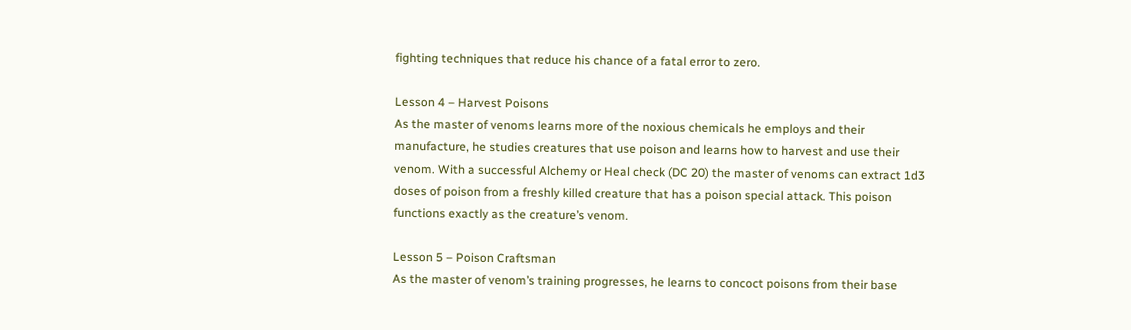fighting techniques that reduce his chance of a fatal error to zero.

Lesson 4 – Harvest Poisons
As the master of venoms learns more of the noxious chemicals he employs and their manufacture, he studies creatures that use poison and learns how to harvest and use their venom. With a successful Alchemy or Heal check (DC 20) the master of venoms can extract 1d3 doses of poison from a freshly killed creature that has a poison special attack. This poison functions exactly as the creature’s venom.

Lesson 5 – Poison Craftsman
As the master of venom’s training progresses, he learns to concoct poisons from their base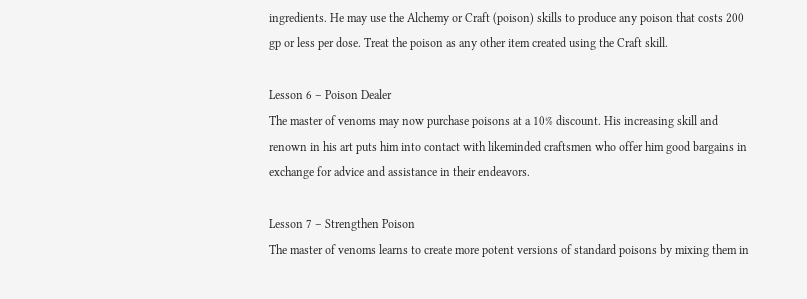ingredients. He may use the Alchemy or Craft (poison) skills to produce any poison that costs 200 gp or less per dose. Treat the poison as any other item created using the Craft skill.

Lesson 6 – Poison Dealer
The master of venoms may now purchase poisons at a 10% discount. His increasing skill and renown in his art puts him into contact with likeminded craftsmen who offer him good bargains in exchange for advice and assistance in their endeavors.

Lesson 7 – Strengthen Poison
The master of venoms learns to create more potent versions of standard poisons by mixing them in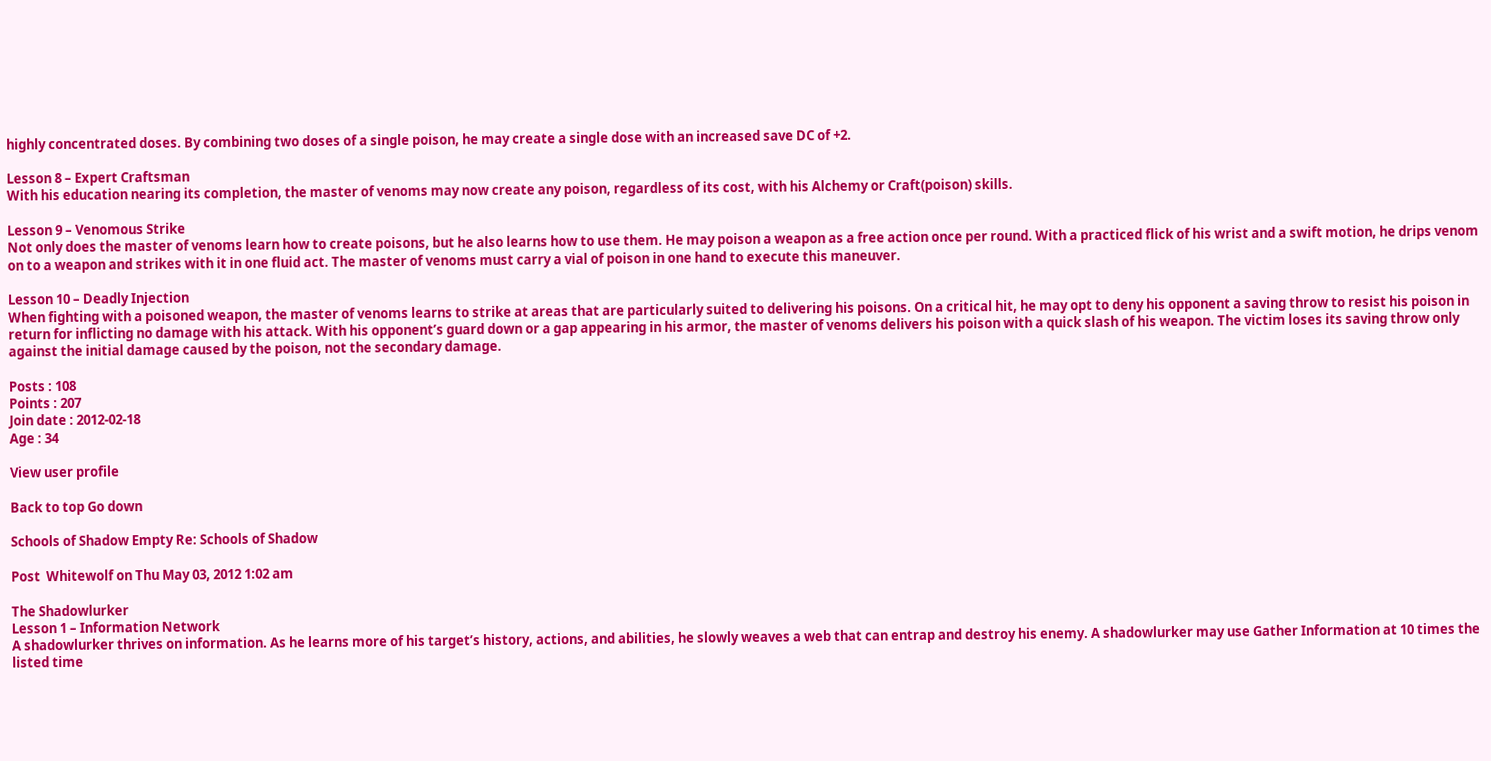highly concentrated doses. By combining two doses of a single poison, he may create a single dose with an increased save DC of +2.

Lesson 8 – Expert Craftsman
With his education nearing its completion, the master of venoms may now create any poison, regardless of its cost, with his Alchemy or Craft(poison) skills.

Lesson 9 – Venomous Strike
Not only does the master of venoms learn how to create poisons, but he also learns how to use them. He may poison a weapon as a free action once per round. With a practiced flick of his wrist and a swift motion, he drips venom on to a weapon and strikes with it in one fluid act. The master of venoms must carry a vial of poison in one hand to execute this maneuver.

Lesson 10 – Deadly Injection
When fighting with a poisoned weapon, the master of venoms learns to strike at areas that are particularly suited to delivering his poisons. On a critical hit, he may opt to deny his opponent a saving throw to resist his poison in return for inflicting no damage with his attack. With his opponent’s guard down or a gap appearing in his armor, the master of venoms delivers his poison with a quick slash of his weapon. The victim loses its saving throw only against the initial damage caused by the poison, not the secondary damage.

Posts : 108
Points : 207
Join date : 2012-02-18
Age : 34

View user profile

Back to top Go down

Schools of Shadow Empty Re: Schools of Shadow

Post  Whitewolf on Thu May 03, 2012 1:02 am

The Shadowlurker
Lesson 1 – Information Network
A shadowlurker thrives on information. As he learns more of his target’s history, actions, and abilities, he slowly weaves a web that can entrap and destroy his enemy. A shadowlurker may use Gather Information at 10 times the listed time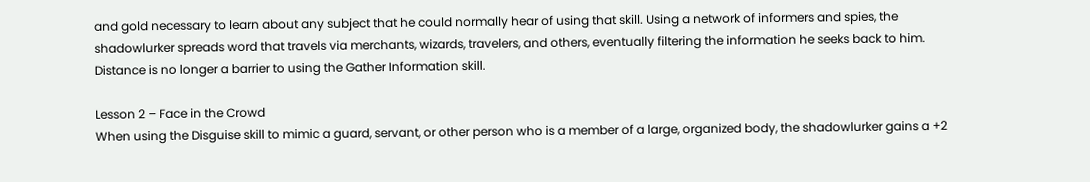and gold necessary to learn about any subject that he could normally hear of using that skill. Using a network of informers and spies, the shadowlurker spreads word that travels via merchants, wizards, travelers, and others, eventually filtering the information he seeks back to him. Distance is no longer a barrier to using the Gather Information skill.

Lesson 2 – Face in the Crowd
When using the Disguise skill to mimic a guard, servant, or other person who is a member of a large, organized body, the shadowlurker gains a +2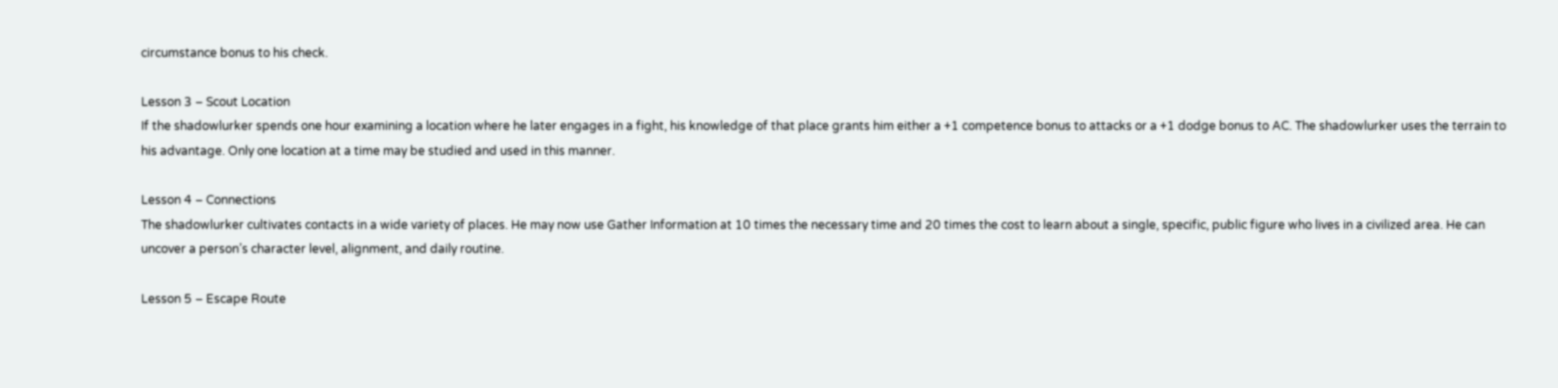circumstance bonus to his check.

Lesson 3 – Scout Location
If the shadowlurker spends one hour examining a location where he later engages in a fight, his knowledge of that place grants him either a +1 competence bonus to attacks or a +1 dodge bonus to AC. The shadowlurker uses the terrain to his advantage. Only one location at a time may be studied and used in this manner.

Lesson 4 – Connections
The shadowlurker cultivates contacts in a wide variety of places. He may now use Gather Information at 10 times the necessary time and 20 times the cost to learn about a single, specific, public figure who lives in a civilized area. He can uncover a person’s character level, alignment, and daily routine.

Lesson 5 – Escape Route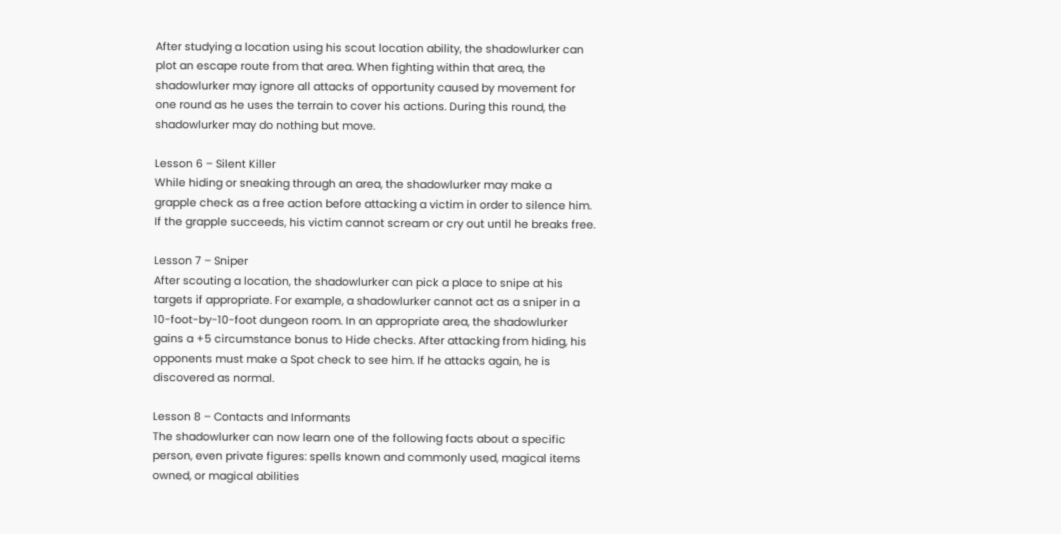After studying a location using his scout location ability, the shadowlurker can plot an escape route from that area. When fighting within that area, the shadowlurker may ignore all attacks of opportunity caused by movement for one round as he uses the terrain to cover his actions. During this round, the shadowlurker may do nothing but move.

Lesson 6 – Silent Killer
While hiding or sneaking through an area, the shadowlurker may make a grapple check as a free action before attacking a victim in order to silence him. If the grapple succeeds, his victim cannot scream or cry out until he breaks free.

Lesson 7 – Sniper
After scouting a location, the shadowlurker can pick a place to snipe at his targets if appropriate. For example, a shadowlurker cannot act as a sniper in a 10-foot-by-10-foot dungeon room. In an appropriate area, the shadowlurker gains a +5 circumstance bonus to Hide checks. After attacking from hiding, his opponents must make a Spot check to see him. If he attacks again, he is discovered as normal.

Lesson 8 – Contacts and Informants
The shadowlurker can now learn one of the following facts about a specific person, even private figures: spells known and commonly used, magical items owned, or magical abilities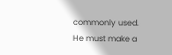commonly used. He must make a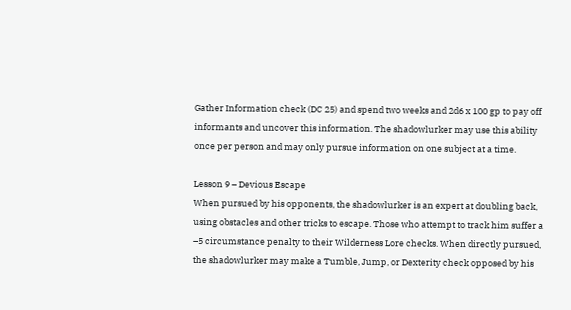Gather Information check (DC 25) and spend two weeks and 2d6 x 100 gp to pay off informants and uncover this information. The shadowlurker may use this ability once per person and may only pursue information on one subject at a time.

Lesson 9 – Devious Escape
When pursued by his opponents, the shadowlurker is an expert at doubling back, using obstacles and other tricks to escape. Those who attempt to track him suffer a –5 circumstance penalty to their Wilderness Lore checks. When directly pursued, the shadowlurker may make a Tumble, Jump, or Dexterity check opposed by his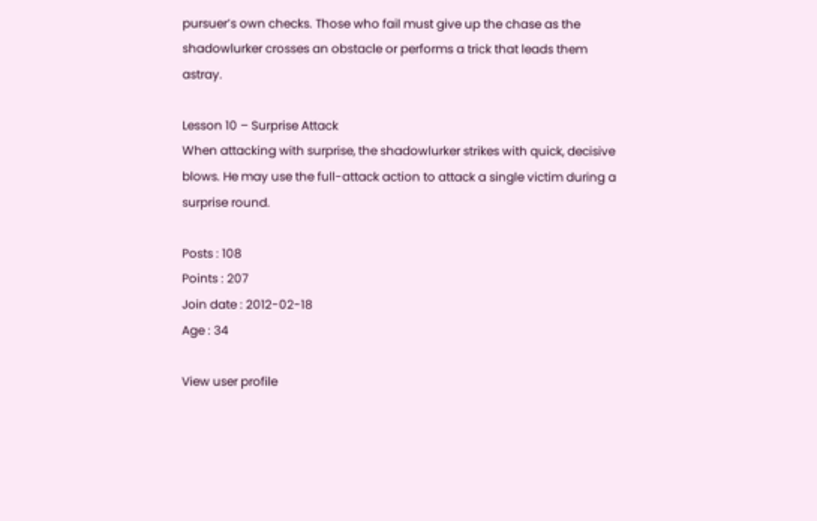pursuer’s own checks. Those who fail must give up the chase as the shadowlurker crosses an obstacle or performs a trick that leads them astray.

Lesson 10 – Surprise Attack
When attacking with surprise, the shadowlurker strikes with quick, decisive blows. He may use the full-attack action to attack a single victim during a surprise round.

Posts : 108
Points : 207
Join date : 2012-02-18
Age : 34

View user profile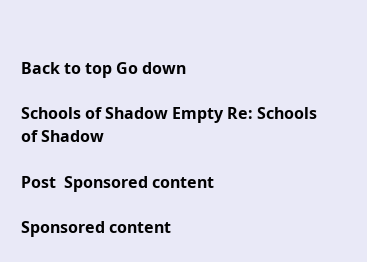Back to top Go down

Schools of Shadow Empty Re: Schools of Shadow

Post  Sponsored content

Sponsored content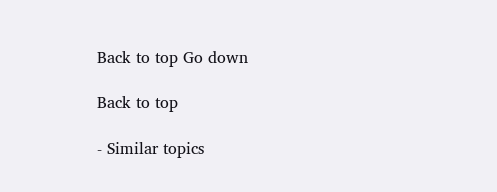Back to top Go down

Back to top

- Similar topics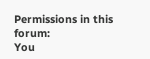Permissions in this forum:
You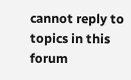cannot reply to topics in this forum